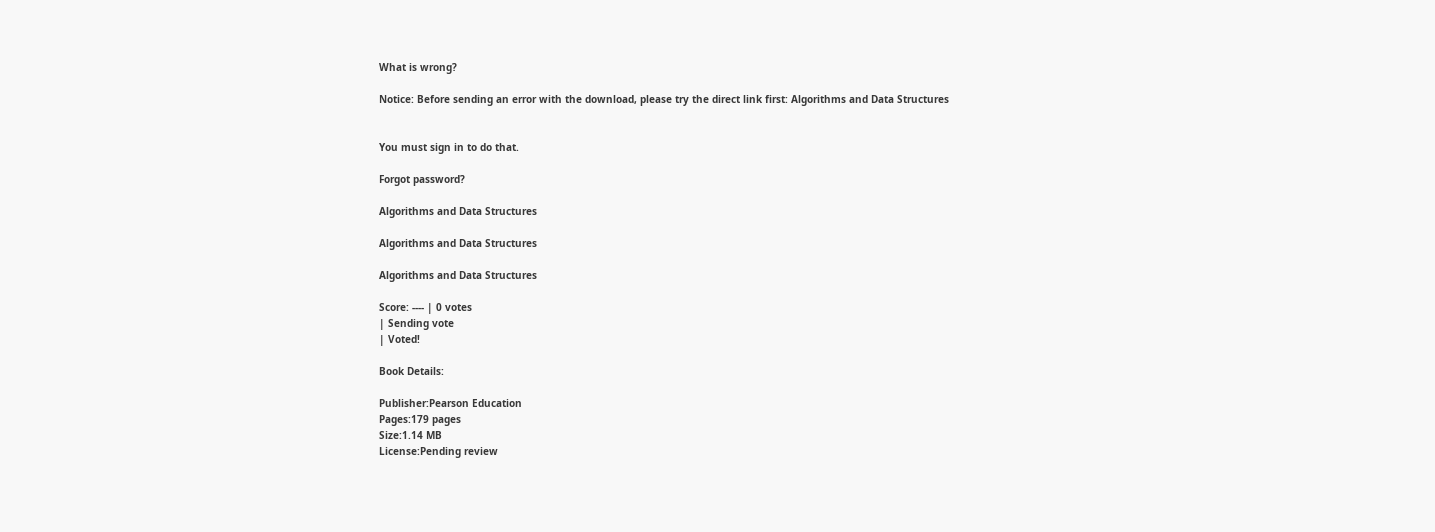What is wrong?

Notice: Before sending an error with the download, please try the direct link first: Algorithms and Data Structures


You must sign in to do that.

Forgot password?

Algorithms and Data Structures

Algorithms and Data Structures

Algorithms and Data Structures

Score: ---- | 0 votes
| Sending vote
| Voted!

Book Details:

Publisher:Pearson Education
Pages:179 pages
Size:1.14 MB
License:Pending review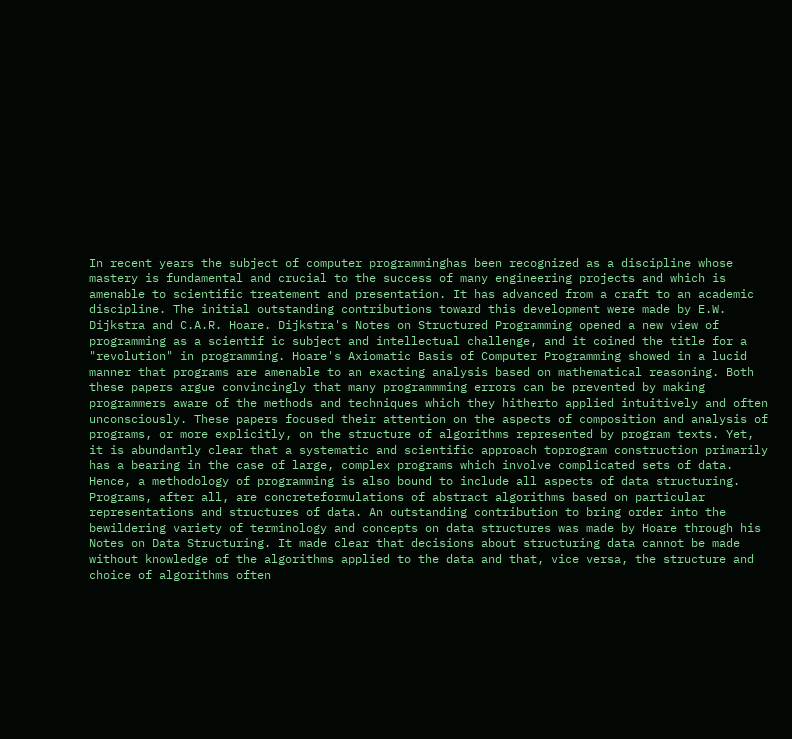In recent years the subject of computer programminghas been recognized as a discipline whose mastery is fundamental and crucial to the success of many engineering projects and which is amenable to scientific treatement and presentation. It has advanced from a craft to an academic discipline. The initial outstanding contributions toward this development were made by E.W. Dijkstra and C.A.R. Hoare. Dijkstra's Notes on Structured Programming opened a new view of programming as a scientif ic subject and intellectual challenge, and it coined the title for a "revolution" in programming. Hoare's Axiomatic Basis of Computer Programming showed in a lucid manner that programs are amenable to an exacting analysis based on mathematical reasoning. Both these papers argue convincingly that many programmming errors can be prevented by making programmers aware of the methods and techniques which they hitherto applied intuitively and often unconsciously. These papers focused their attention on the aspects of composition and analysis of programs, or more explicitly, on the structure of algorithms represented by program texts. Yet, it is abundantly clear that a systematic and scientific approach toprogram construction primarily has a bearing in the case of large, complex programs which involve complicated sets of data. Hence, a methodology of programming is also bound to include all aspects of data structuring. Programs, after all, are concreteformulations of abstract algorithms based on particular representations and structures of data. An outstanding contribution to bring order into the bewildering variety of terminology and concepts on data structures was made by Hoare through his Notes on Data Structuring. It made clear that decisions about structuring data cannot be made without knowledge of the algorithms applied to the data and that, vice versa, the structure and choice of algorithms often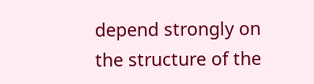depend strongly on the structure of the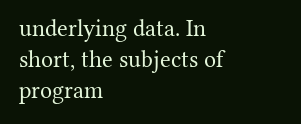underlying data. In short, the subjects of program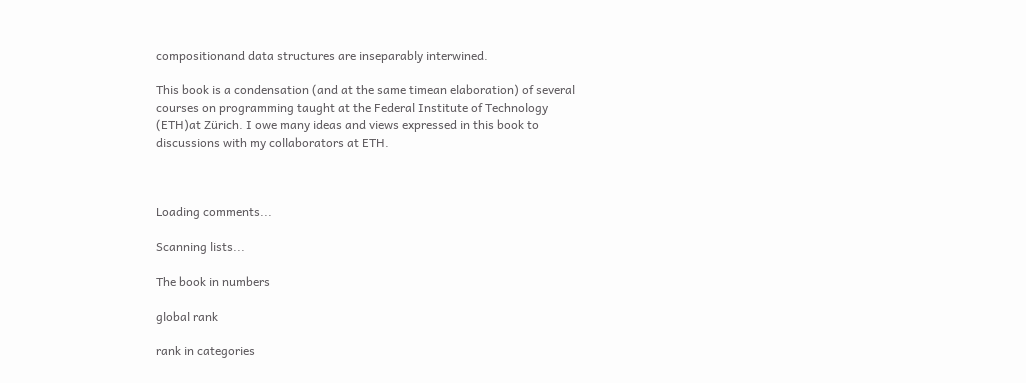compositionand data structures are inseparably interwined.

This book is a condensation (and at the same timean elaboration) of several courses on programming taught at the Federal Institute of Technology (ETH)at Zürich. I owe many ideas and views expressed in this book to discussions with my collaborators at ETH.



Loading comments...

Scanning lists...

The book in numbers

global rank

rank in categories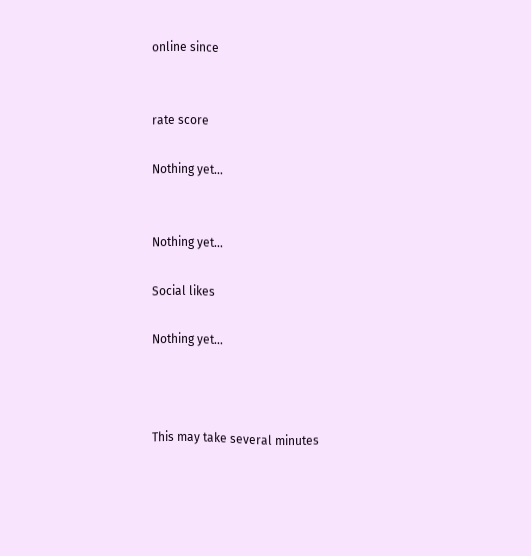online since


rate score

Nothing yet...


Nothing yet...

Social likes

Nothing yet...



This may take several minutes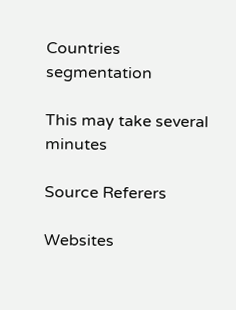Countries segmentation

This may take several minutes

Source Referers

Websites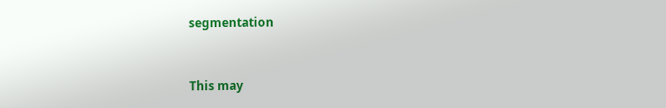segmentation


This may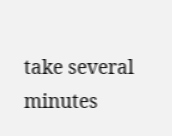take several minutes